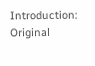Introduction: Original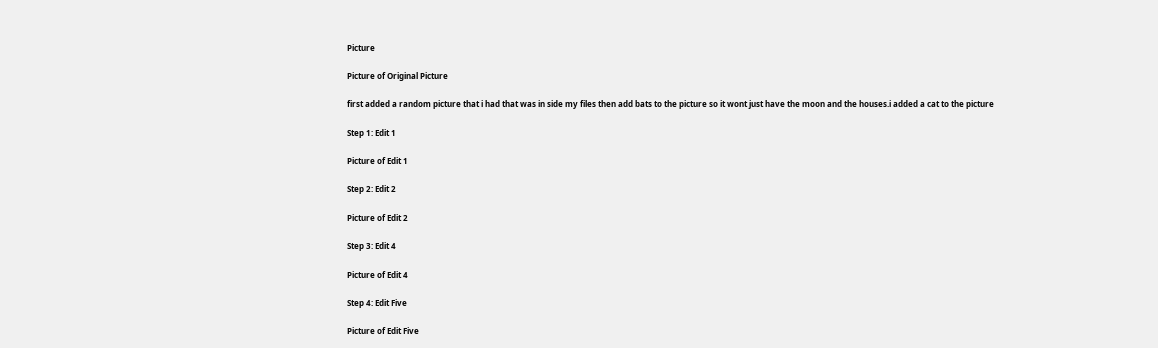Picture

Picture of Original Picture

first added a random picture that i had that was in side my files then add bats to the picture so it wont just have the moon and the houses.i added a cat to the picture

Step 1: Edit 1

Picture of Edit 1

Step 2: Edit 2

Picture of Edit 2

Step 3: Edit 4

Picture of Edit 4

Step 4: Edit Five

Picture of Edit Five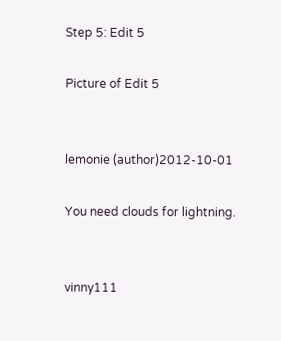Step 5: Edit 5

Picture of Edit 5


lemonie (author)2012-10-01

You need clouds for lightning.


vinny111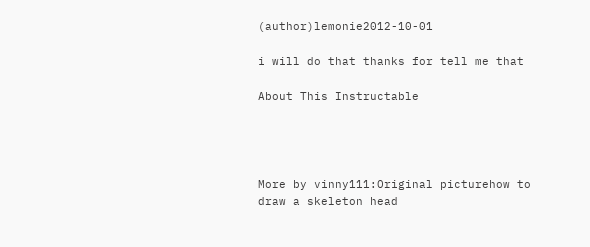(author)lemonie2012-10-01

i will do that thanks for tell me that

About This Instructable




More by vinny111:Original picturehow to draw a skeleton head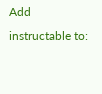Add instructable to: